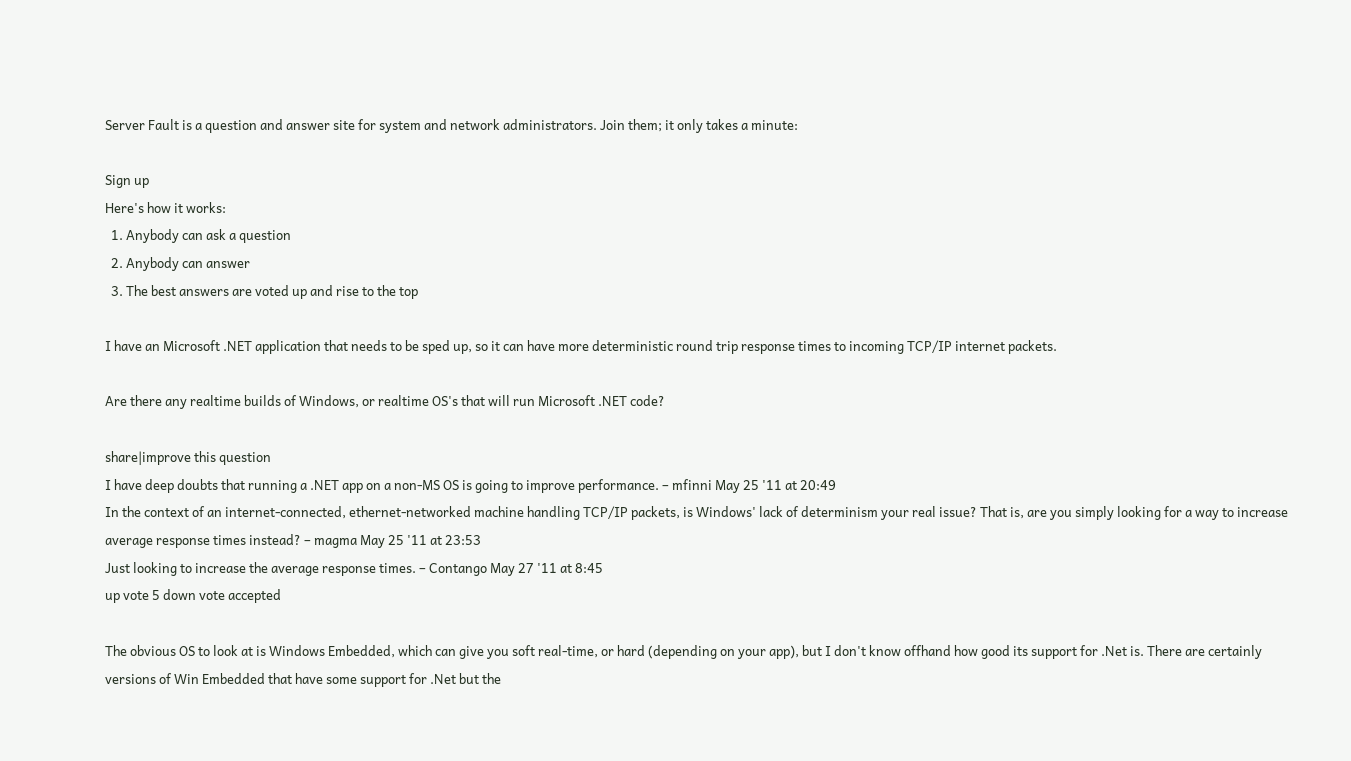Server Fault is a question and answer site for system and network administrators. Join them; it only takes a minute:

Sign up
Here's how it works:
  1. Anybody can ask a question
  2. Anybody can answer
  3. The best answers are voted up and rise to the top

I have an Microsoft .NET application that needs to be sped up, so it can have more deterministic round trip response times to incoming TCP/IP internet packets.

Are there any realtime builds of Windows, or realtime OS's that will run Microsoft .NET code?

share|improve this question
I have deep doubts that running a .NET app on a non-MS OS is going to improve performance. – mfinni May 25 '11 at 20:49
In the context of an internet-connected, ethernet-networked machine handling TCP/IP packets, is Windows' lack of determinism your real issue? That is, are you simply looking for a way to increase average response times instead? – magma May 25 '11 at 23:53
Just looking to increase the average response times. – Contango May 27 '11 at 8:45
up vote 5 down vote accepted

The obvious OS to look at is Windows Embedded, which can give you soft real-time, or hard (depending on your app), but I don't know offhand how good its support for .Net is. There are certainly versions of Win Embedded that have some support for .Net but the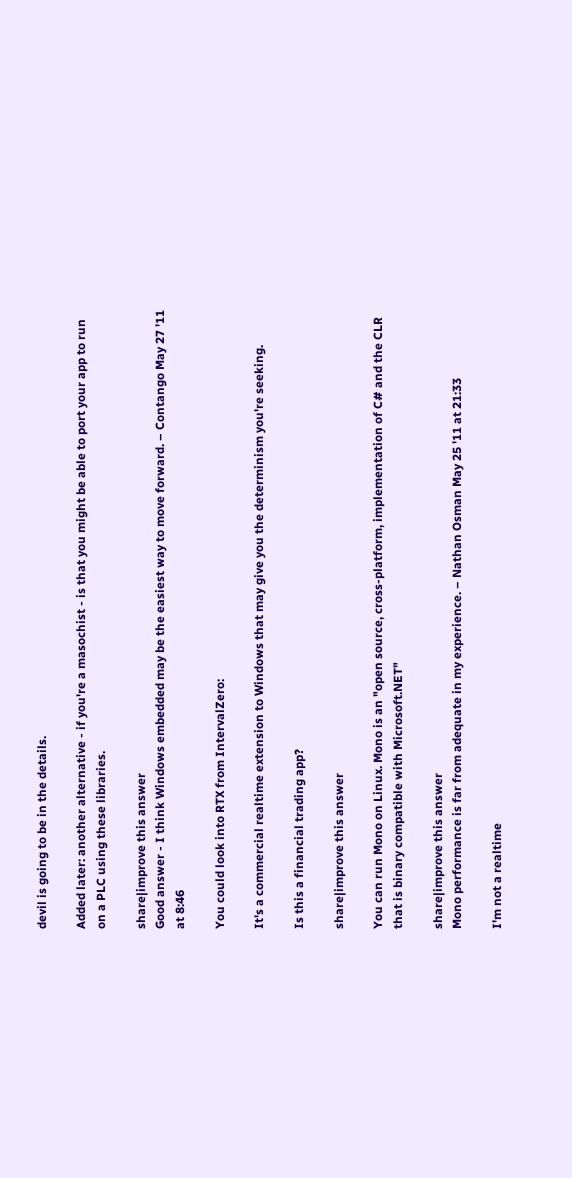devil is going to be in the details.

Added later: another alternative - if you're a masochist - is that you might be able to port your app to run on a PLC using these libraries.

share|improve this answer
Good answer - I think Windows embedded may be the easiest way to move forward. – Contango May 27 '11 at 8:46

You could look into RTX from IntervalZero:

It's a commercial realtime extension to Windows that may give you the determinism you're seeking.

Is this a financial trading app?

share|improve this answer

You can run Mono on Linux. Mono is an "open source, cross-platform, implementation of C# and the CLR that is binary compatible with Microsoft.NET"

share|improve this answer
Mono performance is far from adequate in my experience. – Nathan Osman May 25 '11 at 21:33

I'm not a realtime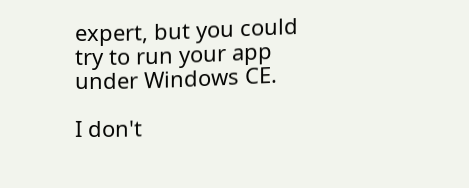expert, but you could try to run your app under Windows CE.

I don't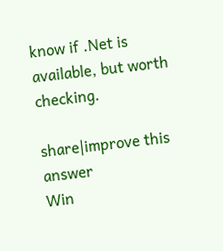know if .Net is available, but worth checking.

share|improve this answer
Win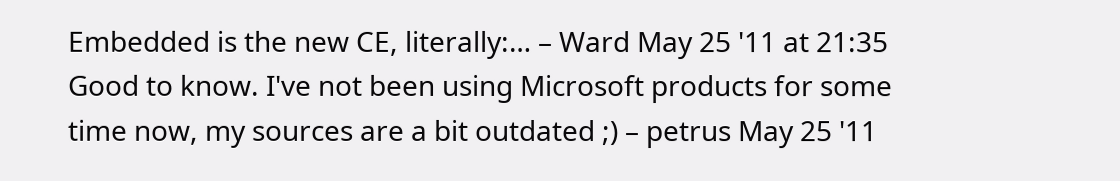Embedded is the new CE, literally:… – Ward May 25 '11 at 21:35
Good to know. I've not been using Microsoft products for some time now, my sources are a bit outdated ;) – petrus May 25 '11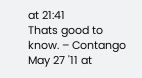at 21:41
Thats good to know. – Contango May 27 '11 at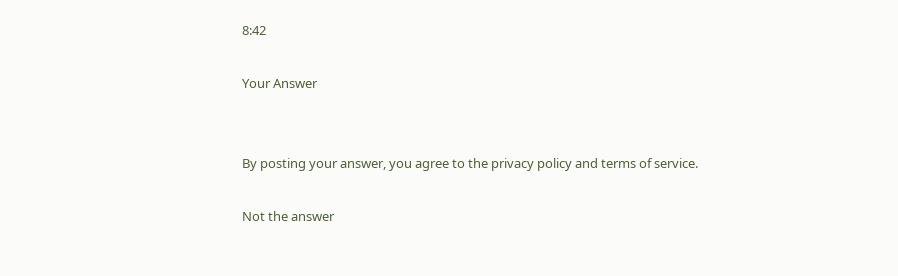8:42

Your Answer


By posting your answer, you agree to the privacy policy and terms of service.

Not the answer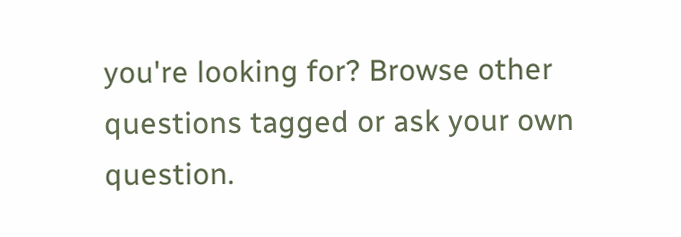you're looking for? Browse other questions tagged or ask your own question.